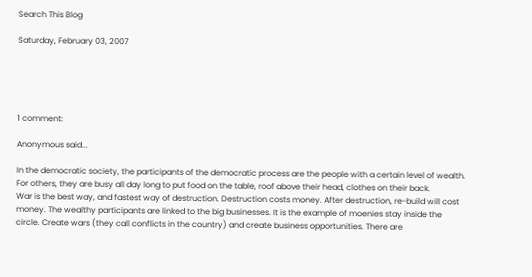Search This Blog

Saturday, February 03, 2007





1 comment:

Anonymous said...

In the democratic society, the participants of the democratic process are the people with a certain level of wealth. For others, they are busy all day long to put food on the table, roof above their head, clothes on their back.
War is the best way, and fastest way of destruction. Destruction costs money. After destruction, re-build will cost money. The wealthy participants are linked to the big businesses. It is the example of moenies stay inside the circle. Create wars (they call conflicts in the country) and create business opportunities. There are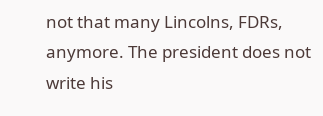not that many Lincolns, FDRs, anymore. The president does not write his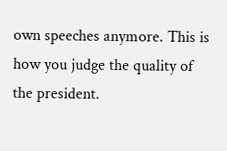own speeches anymore. This is how you judge the quality of the president.